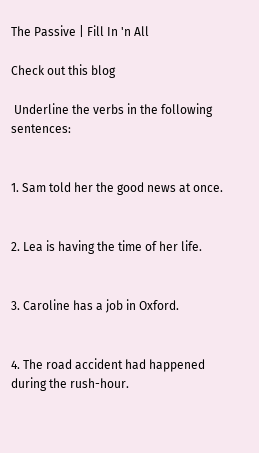The Passive | Fill In 'n All

Check out this blog

 Underline the verbs in the following sentences:


1. Sam told her the good news at once.


2. Lea is having the time of her life.


3. Caroline has a job in Oxford.


4. The road accident had happened during the rush-hour.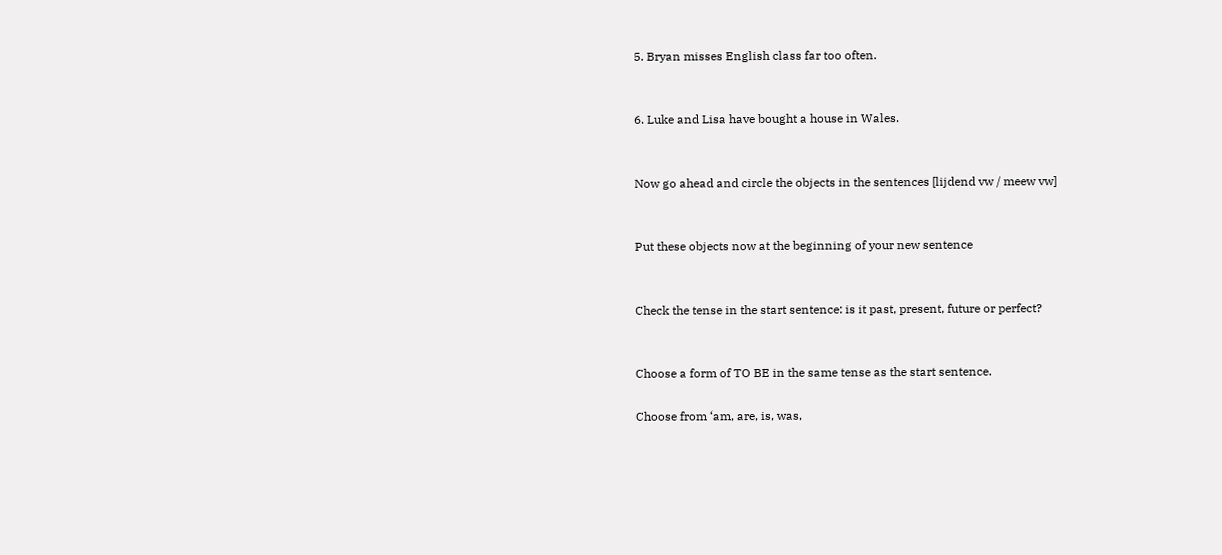5. Bryan misses English class far too often.


6. Luke and Lisa have bought a house in Wales.


Now go ahead and circle the objects in the sentences [lijdend vw / meew vw]


Put these objects now at the beginning of your new sentence


Check the tense in the start sentence: is it past, present, future or perfect?


Choose a form of TO BE in the same tense as the start sentence.

Choose from ‘am, are, is, was,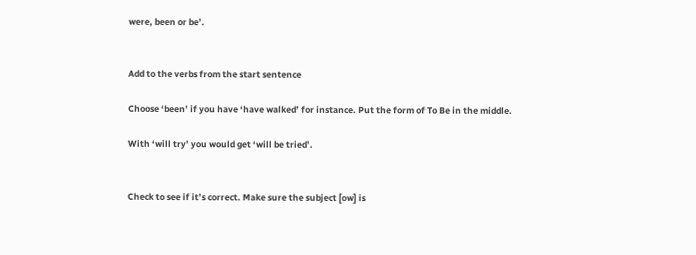were, been or be’.


Add to the verbs from the start sentence

Choose ‘been’ if you have ‘have walked’ for instance. Put the form of To Be in the middle.

With ‘will try’ you would get ‘will be tried’.


Check to see if it’s correct. Make sure the subject [ow] is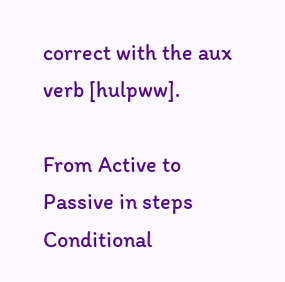correct with the aux verb [hulpww].

From Active to Passive in steps
Conditional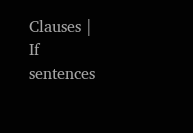Clauses | If sentences